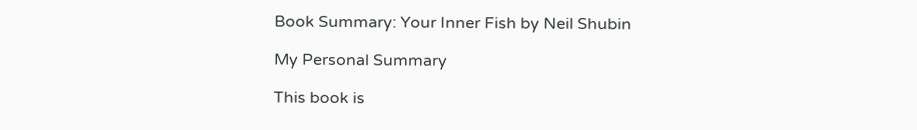Book Summary: Your Inner Fish by Neil Shubin

My Personal Summary

This book is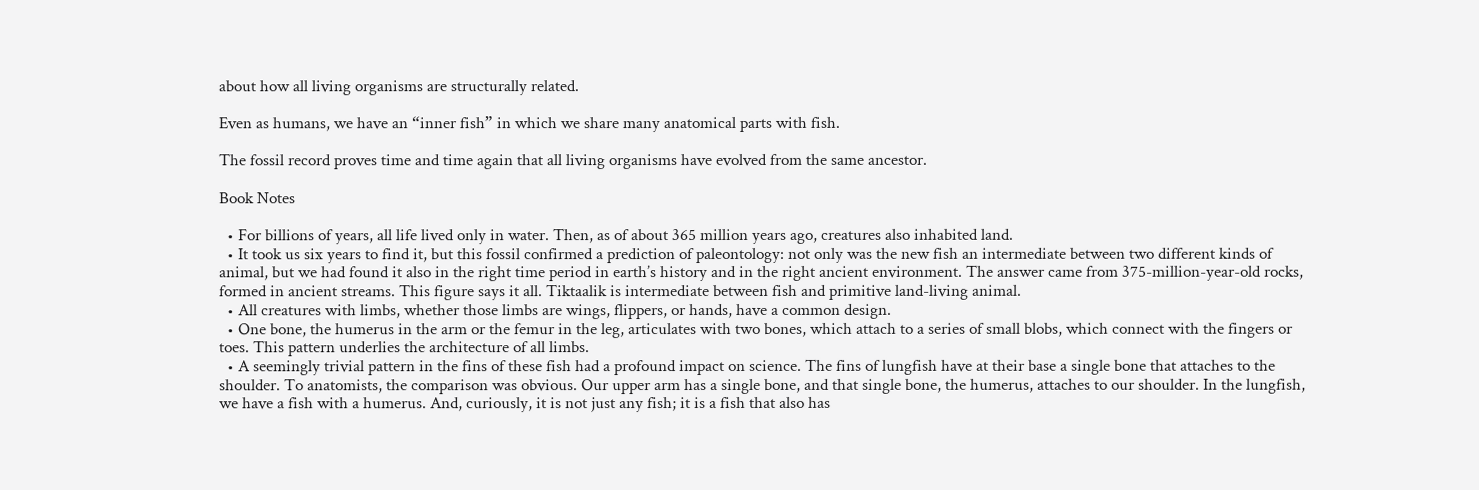about how all living organisms are structurally related.

Even as humans, we have an “inner fish” in which we share many anatomical parts with fish.

The fossil record proves time and time again that all living organisms have evolved from the same ancestor.

Book Notes

  • For billions of years, all life lived only in water. Then, as of about 365 million years ago, creatures also inhabited land.
  • It took us six years to find it, but this fossil confirmed a prediction of paleontology: not only was the new fish an intermediate between two different kinds of animal, but we had found it also in the right time period in earth’s history and in the right ancient environment. The answer came from 375-million-year-old rocks, formed in ancient streams. This figure says it all. Tiktaalik is intermediate between fish and primitive land-living animal.
  • All creatures with limbs, whether those limbs are wings, flippers, or hands, have a common design.
  • One bone, the humerus in the arm or the femur in the leg, articulates with two bones, which attach to a series of small blobs, which connect with the fingers or toes. This pattern underlies the architecture of all limbs.
  • A seemingly trivial pattern in the fins of these fish had a profound impact on science. The fins of lungfish have at their base a single bone that attaches to the shoulder. To anatomists, the comparison was obvious. Our upper arm has a single bone, and that single bone, the humerus, attaches to our shoulder. In the lungfish, we have a fish with a humerus. And, curiously, it is not just any fish; it is a fish that also has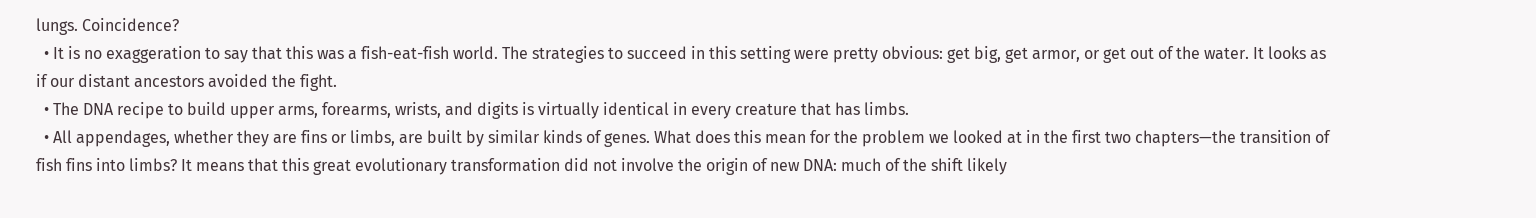lungs. Coincidence?
  • It is no exaggeration to say that this was a fish-eat-fish world. The strategies to succeed in this setting were pretty obvious: get big, get armor, or get out of the water. It looks as if our distant ancestors avoided the fight.
  • The DNA recipe to build upper arms, forearms, wrists, and digits is virtually identical in every creature that has limbs.
  • All appendages, whether they are fins or limbs, are built by similar kinds of genes. What does this mean for the problem we looked at in the first two chapters—the transition of fish fins into limbs? It means that this great evolutionary transformation did not involve the origin of new DNA: much of the shift likely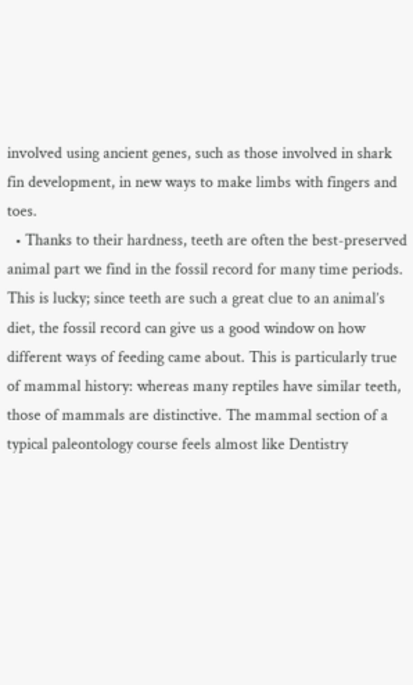involved using ancient genes, such as those involved in shark fin development, in new ways to make limbs with fingers and toes.
  • Thanks to their hardness, teeth are often the best-preserved animal part we find in the fossil record for many time periods. This is lucky; since teeth are such a great clue to an animal’s diet, the fossil record can give us a good window on how different ways of feeding came about. This is particularly true of mammal history: whereas many reptiles have similar teeth, those of mammals are distinctive. The mammal section of a typical paleontology course feels almost like Dentistry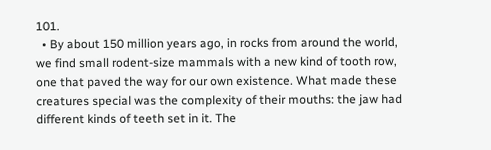101.
  • By about 150 million years ago, in rocks from around the world, we find small rodent-size mammals with a new kind of tooth row, one that paved the way for our own existence. What made these creatures special was the complexity of their mouths: the jaw had different kinds of teeth set in it. The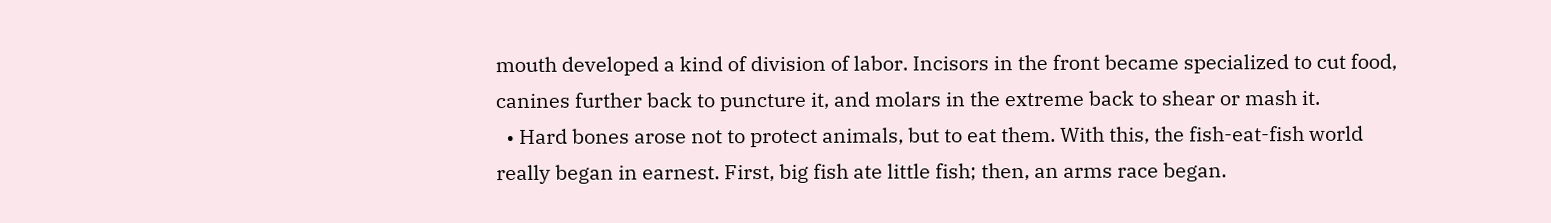mouth developed a kind of division of labor. Incisors in the front became specialized to cut food, canines further back to puncture it, and molars in the extreme back to shear or mash it.
  • Hard bones arose not to protect animals, but to eat them. With this, the fish-eat-fish world really began in earnest. First, big fish ate little fish; then, an arms race began.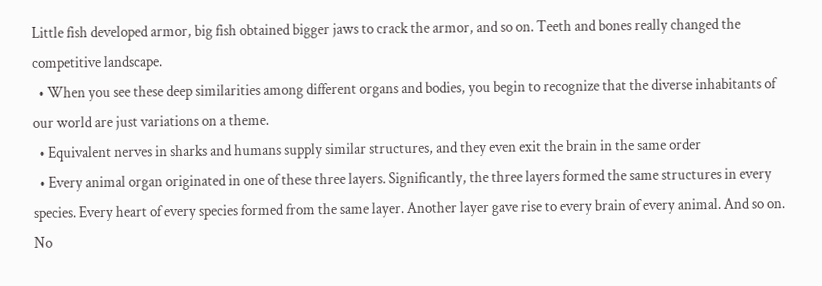Little fish developed armor, big fish obtained bigger jaws to crack the armor, and so on. Teeth and bones really changed the competitive landscape.
  • When you see these deep similarities among different organs and bodies, you begin to recognize that the diverse inhabitants of our world are just variations on a theme.
  • Equivalent nerves in sharks and humans supply similar structures, and they even exit the brain in the same order
  • Every animal organ originated in one of these three layers. Significantly, the three layers formed the same structures in every species. Every heart of every species formed from the same layer. Another layer gave rise to every brain of every animal. And so on. No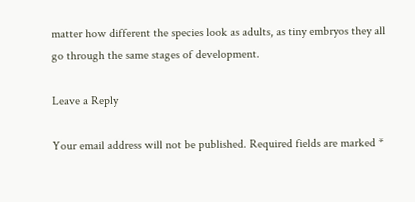matter how different the species look as adults, as tiny embryos they all go through the same stages of development.

Leave a Reply

Your email address will not be published. Required fields are marked *